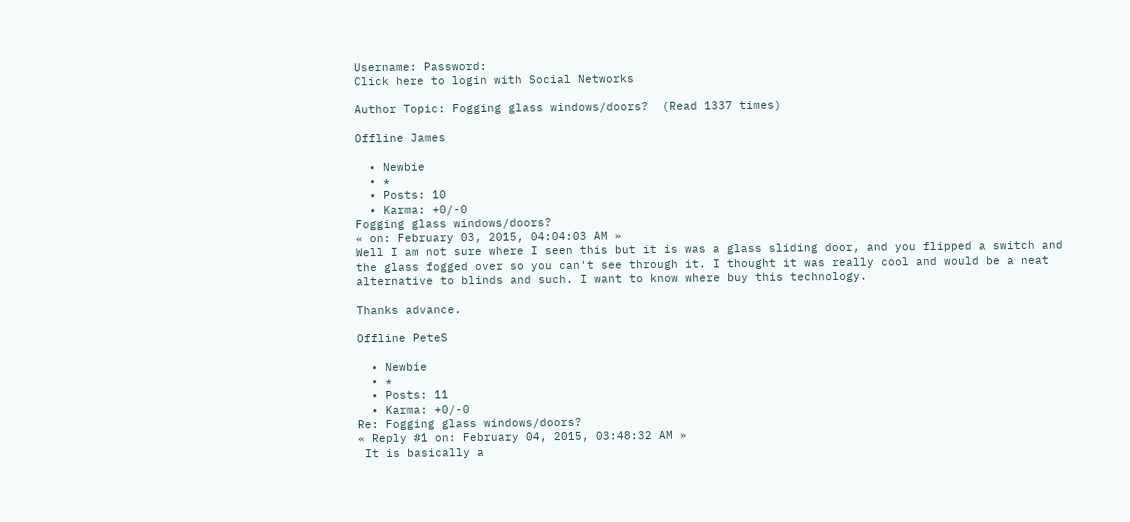Username: Password:
Click here to login with Social Networks

Author Topic: Fogging glass windows/doors?  (Read 1337 times)

Offline James

  • Newbie
  • *
  • Posts: 10
  • Karma: +0/-0
Fogging glass windows/doors?
« on: February 03, 2015, 04:04:03 AM »
Well I am not sure where I seen this but it is was a glass sliding door, and you flipped a switch and the glass fogged over so you can't see through it. I thought it was really cool and would be a neat alternative to blinds and such. I want to know where buy this technology.

Thanks advance.

Offline PeteS

  • Newbie
  • *
  • Posts: 11
  • Karma: +0/-0
Re: Fogging glass windows/doors?
« Reply #1 on: February 04, 2015, 03:48:32 AM »
 It is basically a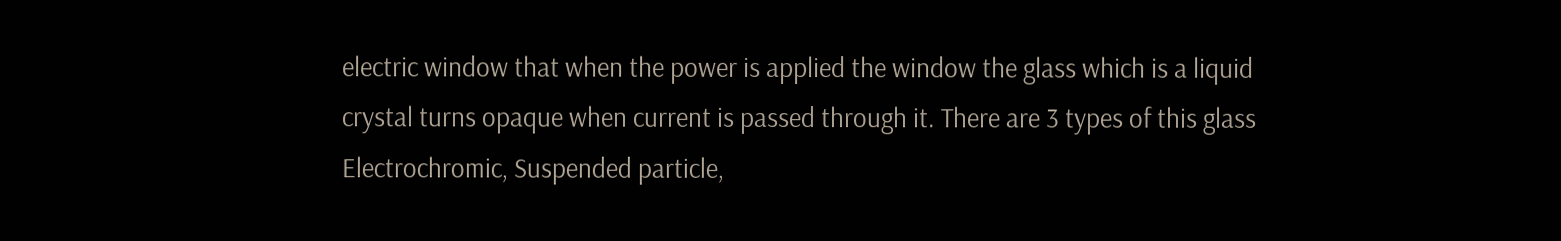electric window that when the power is applied the window the glass which is a liquid crystal turns opaque when current is passed through it. There are 3 types of this glass Electrochromic, Suspended particle,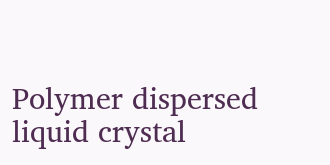Polymer dispersed liquid crystal